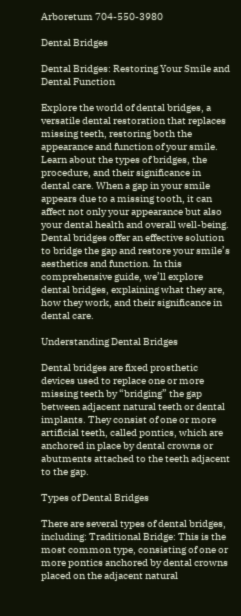Arboretum 704-550-3980

Dental Bridges

Dental Bridges: Restoring Your Smile and Dental Function

Explore the world of dental bridges, a versatile dental restoration that replaces missing teeth, restoring both the appearance and function of your smile. Learn about the types of bridges, the procedure, and their significance in dental care. When a gap in your smile appears due to a missing tooth, it can affect not only your appearance but also your dental health and overall well-being. Dental bridges offer an effective solution to bridge the gap and restore your smile’s aesthetics and function. In this comprehensive guide, we’ll explore dental bridges, explaining what they are, how they work, and their significance in dental care.

Understanding Dental Bridges

Dental bridges are fixed prosthetic devices used to replace one or more missing teeth by “bridging” the gap between adjacent natural teeth or dental implants. They consist of one or more artificial teeth, called pontics, which are anchored in place by dental crowns or abutments attached to the teeth adjacent to the gap.

Types of Dental Bridges

There are several types of dental bridges, including: Traditional Bridge: This is the most common type, consisting of one or more pontics anchored by dental crowns placed on the adjacent natural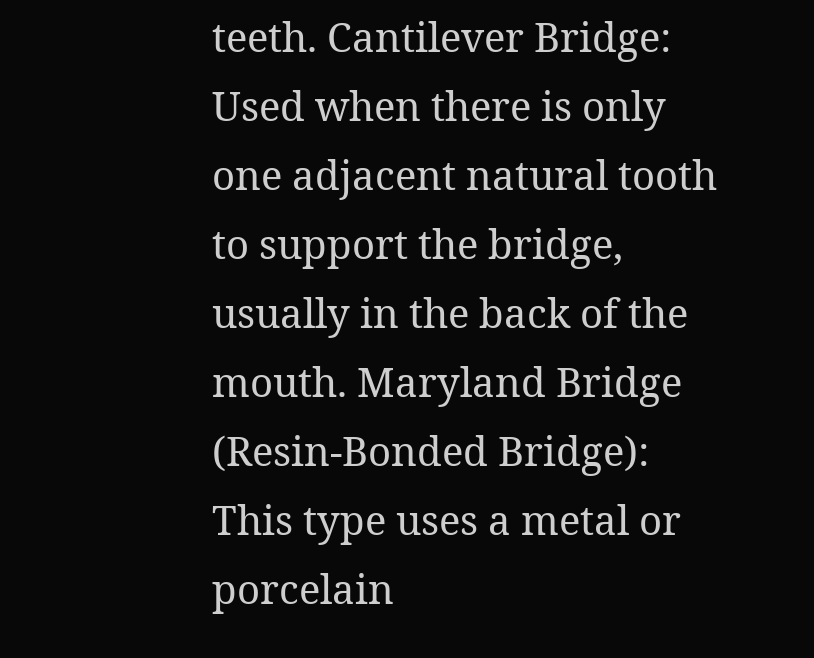teeth. Cantilever Bridge: Used when there is only one adjacent natural tooth to support the bridge, usually in the back of the mouth. Maryland Bridge (Resin-Bonded Bridge): This type uses a metal or porcelain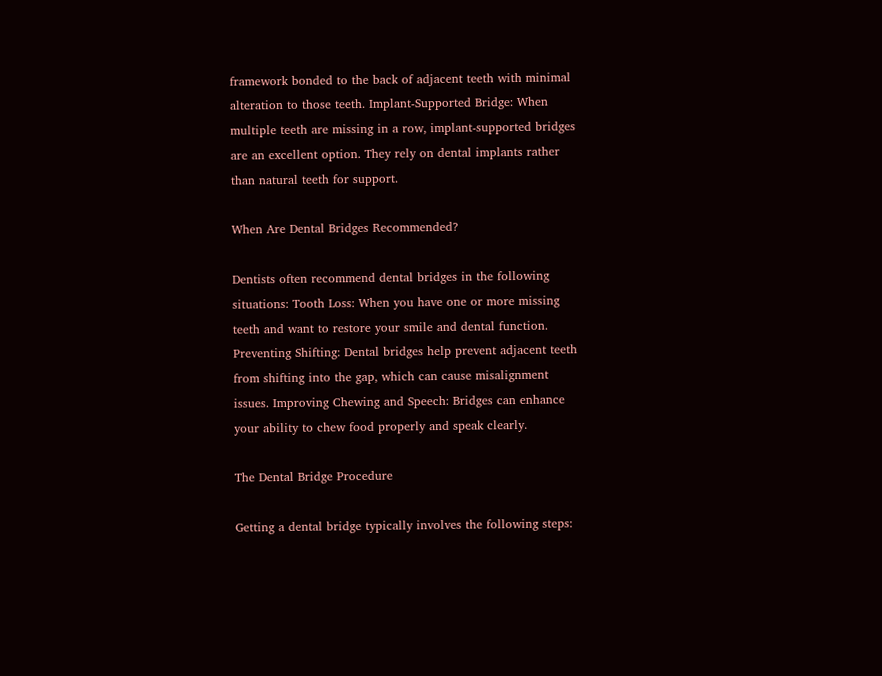framework bonded to the back of adjacent teeth with minimal alteration to those teeth. Implant-Supported Bridge: When multiple teeth are missing in a row, implant-supported bridges are an excellent option. They rely on dental implants rather than natural teeth for support.

When Are Dental Bridges Recommended?

Dentists often recommend dental bridges in the following situations: Tooth Loss: When you have one or more missing teeth and want to restore your smile and dental function. Preventing Shifting: Dental bridges help prevent adjacent teeth from shifting into the gap, which can cause misalignment issues. Improving Chewing and Speech: Bridges can enhance your ability to chew food properly and speak clearly.

The Dental Bridge Procedure

Getting a dental bridge typically involves the following steps: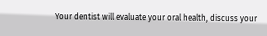Your dentist will evaluate your oral health, discuss your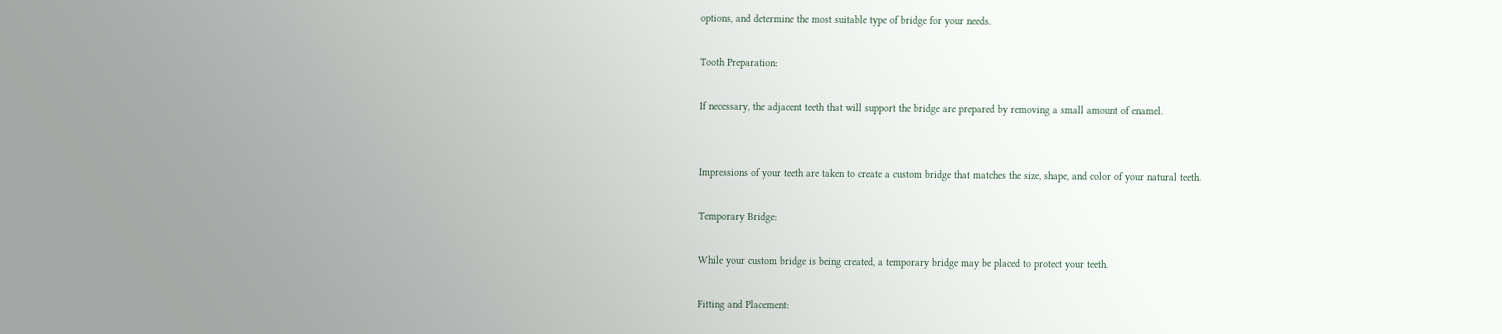options, and determine the most suitable type of bridge for your needs.

Tooth Preparation:

If necessary, the adjacent teeth that will support the bridge are prepared by removing a small amount of enamel.


Impressions of your teeth are taken to create a custom bridge that matches the size, shape, and color of your natural teeth.

Temporary Bridge:

While your custom bridge is being created, a temporary bridge may be placed to protect your teeth.

Fitting and Placement: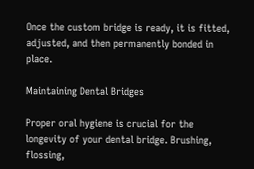Once the custom bridge is ready, it is fitted, adjusted, and then permanently bonded in place.

Maintaining Dental Bridges

Proper oral hygiene is crucial for the longevity of your dental bridge. Brushing, flossing,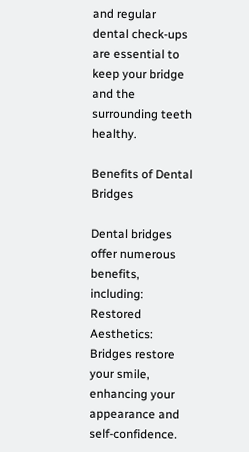and regular dental check-ups are essential to keep your bridge and the surrounding teeth healthy.

Benefits of Dental Bridges

Dental bridges offer numerous benefits, including: Restored Aesthetics: Bridges restore your smile, enhancing your appearance and self-confidence.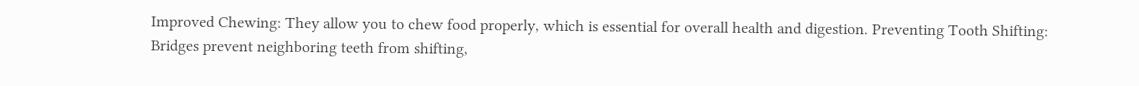Improved Chewing: They allow you to chew food properly, which is essential for overall health and digestion. Preventing Tooth Shifting: Bridges prevent neighboring teeth from shifting,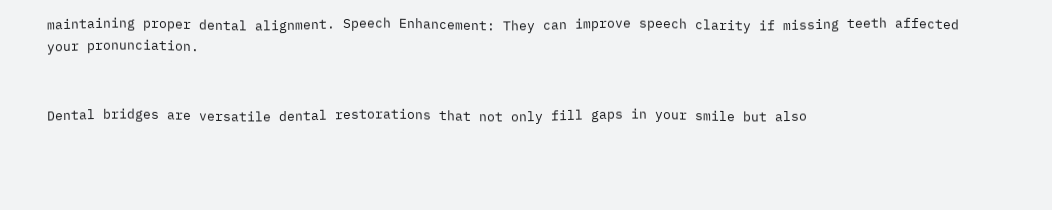maintaining proper dental alignment. Speech Enhancement: They can improve speech clarity if missing teeth affected your pronunciation.


Dental bridges are versatile dental restorations that not only fill gaps in your smile but also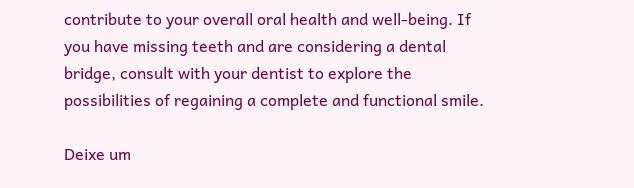contribute to your overall oral health and well-being. If you have missing teeth and are considering a dental bridge, consult with your dentist to explore the possibilities of regaining a complete and functional smile.

Deixe um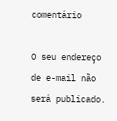comentário

O seu endereço de e-mail não será publicado.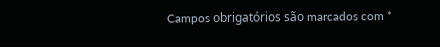Campos obrigatórios são marcados com *